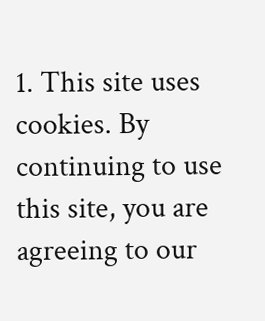1. This site uses cookies. By continuing to use this site, you are agreeing to our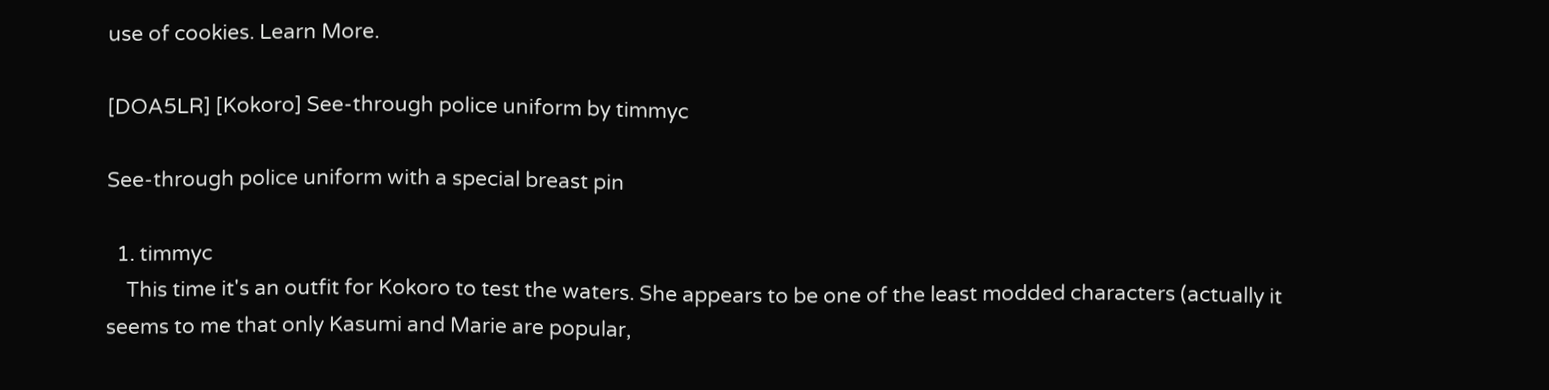use of cookies. Learn More.

[DOA5LR] [Kokoro] See-through police uniform by timmyc

See-through police uniform with a special breast pin

  1. timmyc
    This time it's an outfit for Kokoro to test the waters. She appears to be one of the least modded characters (actually it seems to me that only Kasumi and Marie are popular,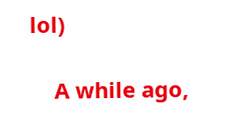lol)

    A while ago,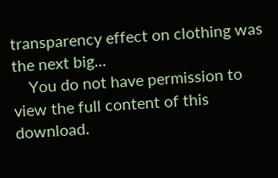transparency effect on clothing was the next big...
    You do not have permission to view the full content of this download.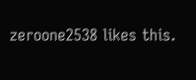zeroone2538 likes this.